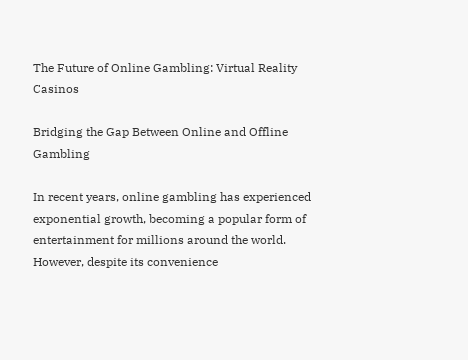The Future of Online Gambling: Virtual Reality Casinos

Bridging the Gap Between Online and Offline Gambling

In recent years, online gambling has experienced exponential growth, becoming a popular form of entertainment for millions around the world. However, despite its convenience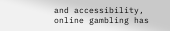and accessibility, online gambling has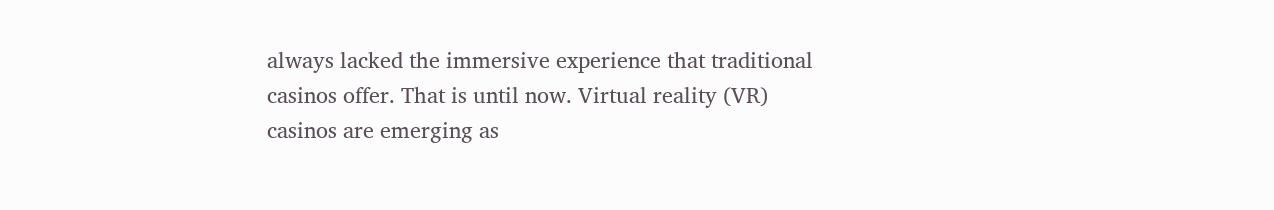always lacked the immersive experience that traditional casinos offer. That is until now. Virtual reality (VR) casinos are emerging as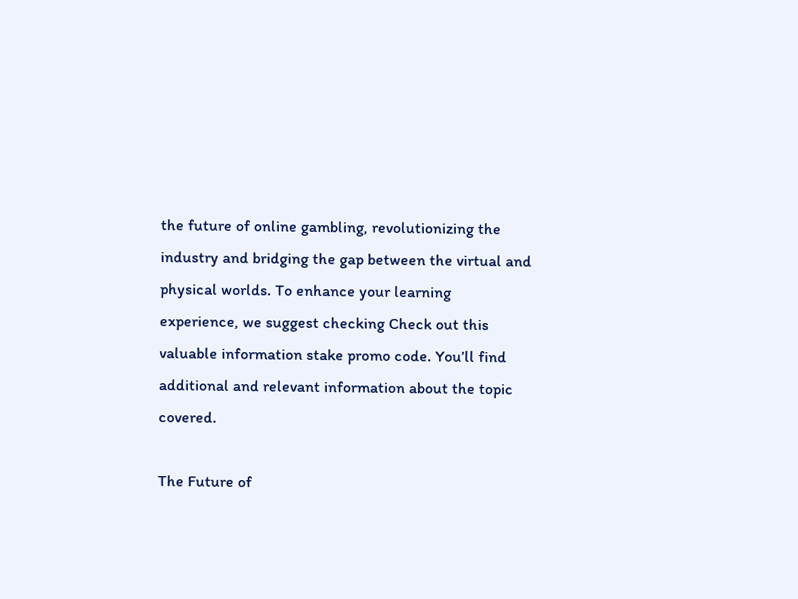the future of online gambling, revolutionizing the industry and bridging the gap between the virtual and physical worlds. To enhance your learning experience, we suggest checking Check out this valuable information stake promo code. You’ll find additional and relevant information about the topic covered.

The Future of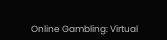Online Gambling: Virtual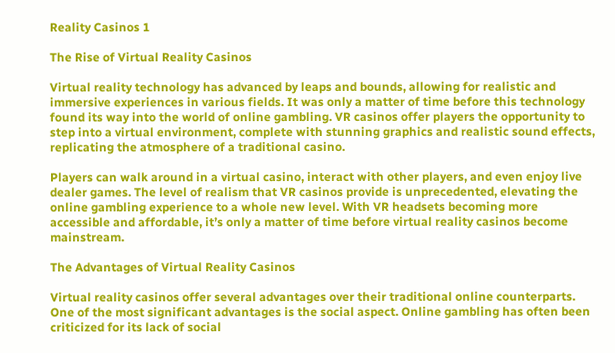Reality Casinos 1

The Rise of Virtual Reality Casinos

Virtual reality technology has advanced by leaps and bounds, allowing for realistic and immersive experiences in various fields. It was only a matter of time before this technology found its way into the world of online gambling. VR casinos offer players the opportunity to step into a virtual environment, complete with stunning graphics and realistic sound effects, replicating the atmosphere of a traditional casino.

Players can walk around in a virtual casino, interact with other players, and even enjoy live dealer games. The level of realism that VR casinos provide is unprecedented, elevating the online gambling experience to a whole new level. With VR headsets becoming more accessible and affordable, it’s only a matter of time before virtual reality casinos become mainstream.

The Advantages of Virtual Reality Casinos

Virtual reality casinos offer several advantages over their traditional online counterparts. One of the most significant advantages is the social aspect. Online gambling has often been criticized for its lack of social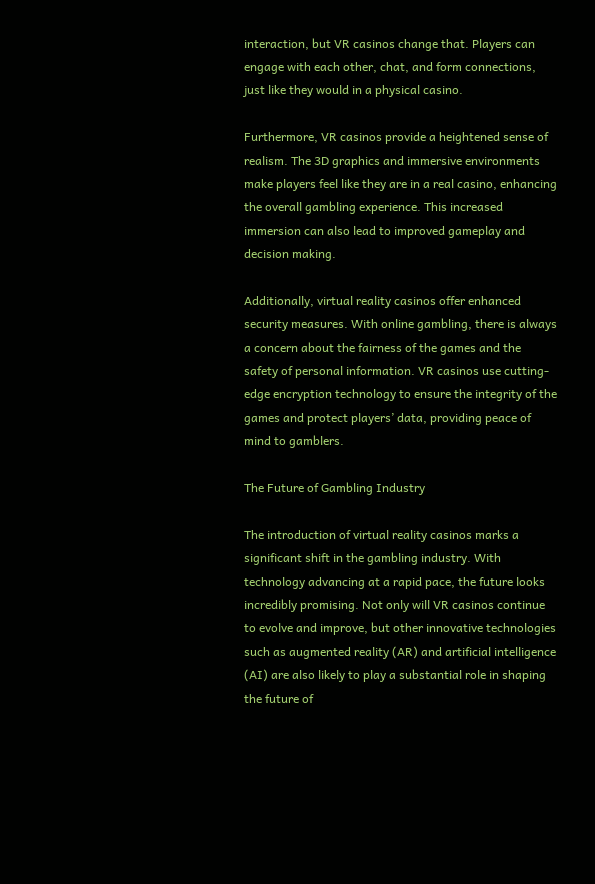interaction, but VR casinos change that. Players can engage with each other, chat, and form connections, just like they would in a physical casino.

Furthermore, VR casinos provide a heightened sense of realism. The 3D graphics and immersive environments make players feel like they are in a real casino, enhancing the overall gambling experience. This increased immersion can also lead to improved gameplay and decision making.

Additionally, virtual reality casinos offer enhanced security measures. With online gambling, there is always a concern about the fairness of the games and the safety of personal information. VR casinos use cutting-edge encryption technology to ensure the integrity of the games and protect players’ data, providing peace of mind to gamblers.

The Future of Gambling Industry

The introduction of virtual reality casinos marks a significant shift in the gambling industry. With technology advancing at a rapid pace, the future looks incredibly promising. Not only will VR casinos continue to evolve and improve, but other innovative technologies such as augmented reality (AR) and artificial intelligence (AI) are also likely to play a substantial role in shaping the future of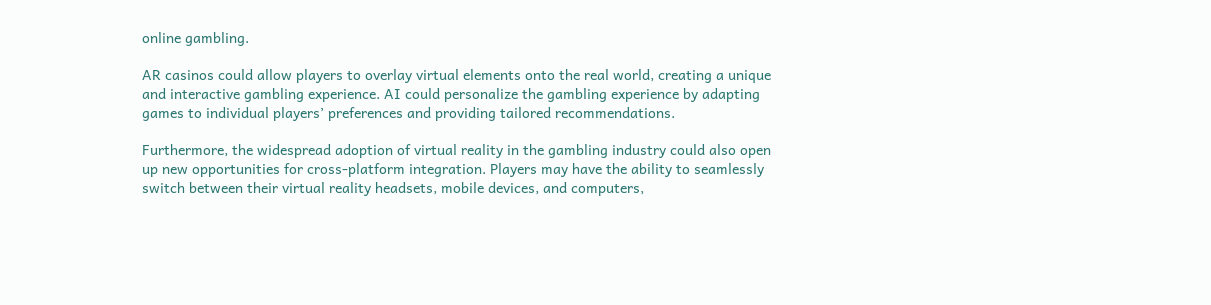online gambling.

AR casinos could allow players to overlay virtual elements onto the real world, creating a unique and interactive gambling experience. AI could personalize the gambling experience by adapting games to individual players’ preferences and providing tailored recommendations.

Furthermore, the widespread adoption of virtual reality in the gambling industry could also open up new opportunities for cross-platform integration. Players may have the ability to seamlessly switch between their virtual reality headsets, mobile devices, and computers,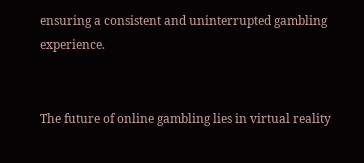ensuring a consistent and uninterrupted gambling experience.


The future of online gambling lies in virtual reality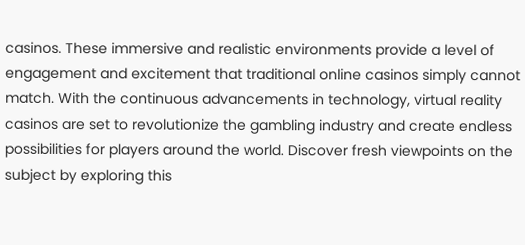casinos. These immersive and realistic environments provide a level of engagement and excitement that traditional online casinos simply cannot match. With the continuous advancements in technology, virtual reality casinos are set to revolutionize the gambling industry and create endless possibilities for players around the world. Discover fresh viewpoints on the subject by exploring this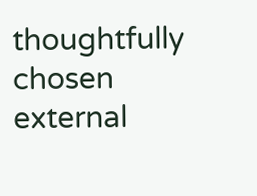thoughtfully chosen external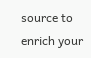source to enrich your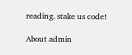reading. stake us code!

About admin